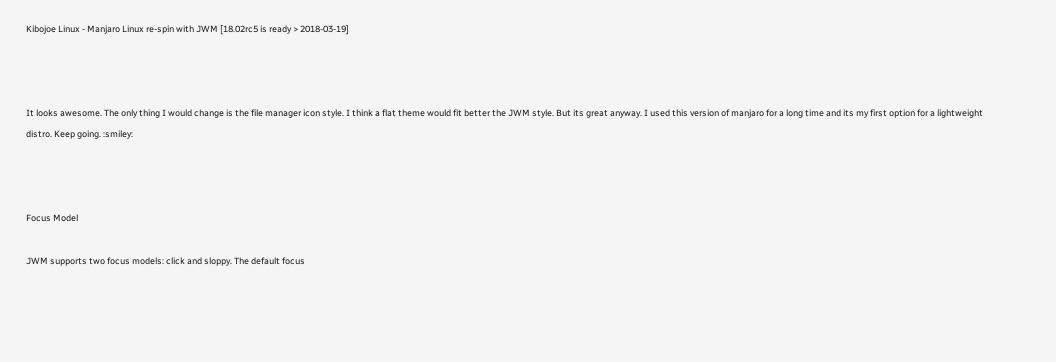Kibojoe Linux - Manjaro Linux re-spin with JWM [18.02rc5 is ready > 2018-03-19]



It looks awesome. The only thing I would change is the file manager icon style. I think a flat theme would fit better the JWM style. But its great anyway. I used this version of manjaro for a long time and its my first option for a lightweight distro. Keep going. :smiley:



Focus Model

JWM supports two focus models: click and sloppy. The default focus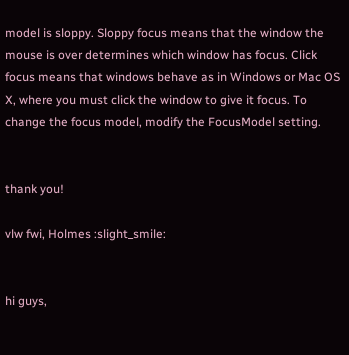model is sloppy. Sloppy focus means that the window the mouse is over determines which window has focus. Click focus means that windows behave as in Windows or Mac OS X, where you must click the window to give it focus. To change the focus model, modify the FocusModel setting.


thank you!

vlw fwi, Holmes :slight_smile:


hi guys,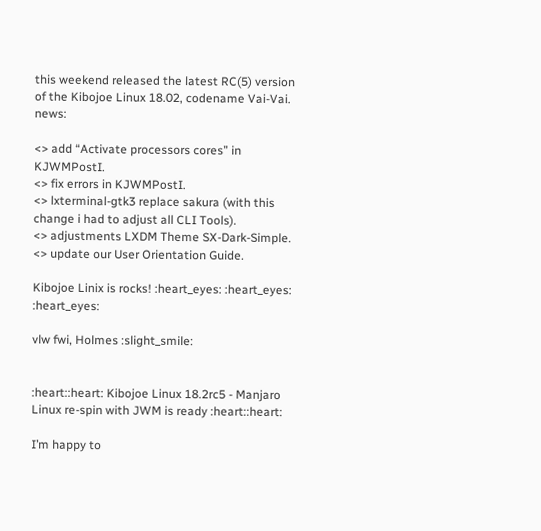this weekend released the latest RC(5) version of the Kibojoe Linux 18.02, codename Vai-Vai. news:

<> add “Activate processors cores” in KJWMPostI.
<> fix errors in KJWMPostI.
<> lxterminal-gtk3 replace sakura (with this change i had to adjust all CLI Tools).
<> adjustments LXDM Theme SX-Dark-Simple.
<> update our User Orientation Guide.

Kibojoe Linix is rocks! :heart_eyes: :heart_eyes: :heart_eyes:

vlw fwi, Holmes :slight_smile:


:heart::heart: Kibojoe Linux 18.2rc5 - Manjaro Linux re-spin with JWM is ready :heart::heart:

I’m happy to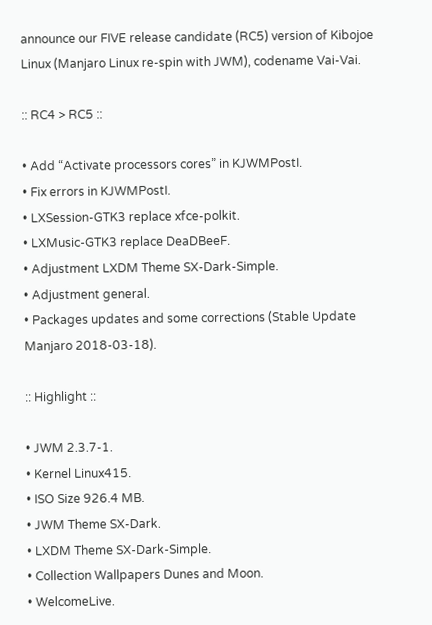announce our FIVE release candidate (RC5) version of Kibojoe Linux (Manjaro Linux re-spin with JWM), codename Vai-Vai.

:: RC4 > RC5 ::

• Add “Activate processors cores” in KJWMPostI.
• Fix errors in KJWMPostI.
• LXSession-GTK3 replace xfce-polkit.
• LXMusic-GTK3 replace DeaDBeeF.
• Adjustment LXDM Theme SX-Dark-Simple.
• Adjustment general.
• Packages updates and some corrections (Stable Update Manjaro 2018-03-18).

:: Highlight ::

• JWM 2.3.7-1.
• Kernel Linux415.
• ISO Size 926.4 MB.
• JWM Theme SX-Dark.
• LXDM Theme SX-Dark-Simple.
• Collection Wallpapers Dunes and Moon.
• WelcomeLive.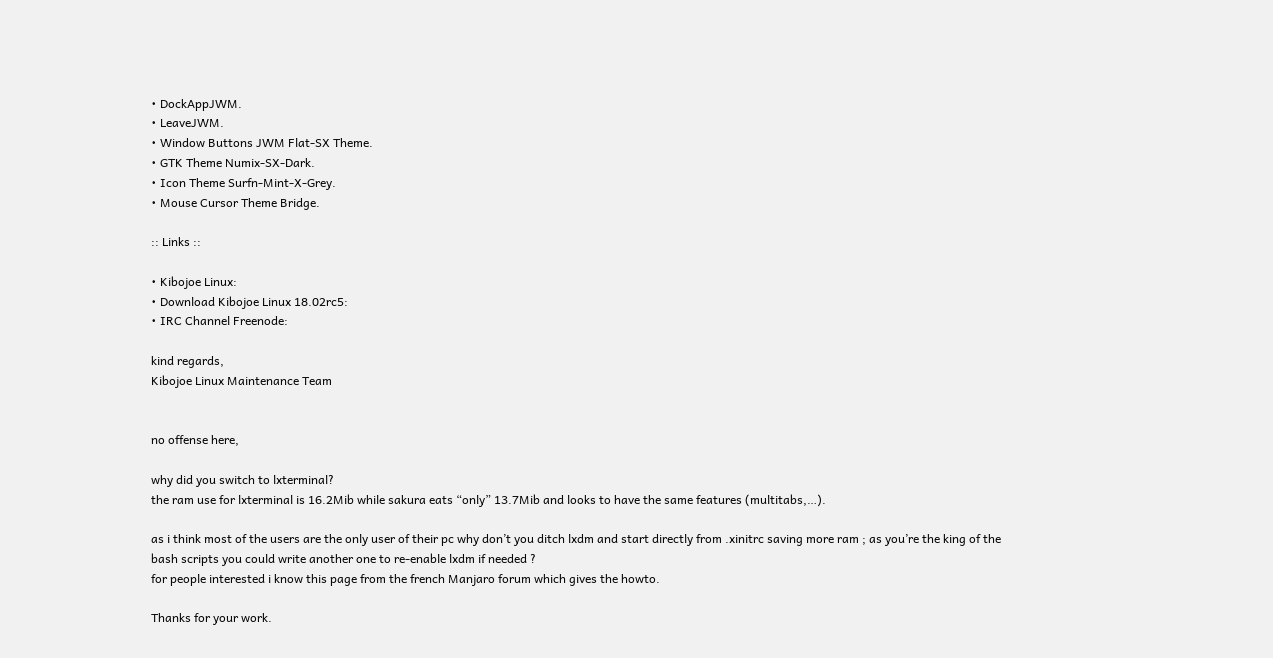• DockAppJWM.
• LeaveJWM.
• Window Buttons JWM Flat-SX Theme.
• GTK Theme Numix-SX-Dark.
• Icon Theme Surfn-Mint-X-Grey.
• Mouse Cursor Theme Bridge.

:: Links ::

• Kibojoe Linux:
• Download Kibojoe Linux 18.02rc5:
• IRC Channel Freenode:

kind regards,
Kibojoe Linux Maintenance Team


no offense here,

why did you switch to lxterminal?
the ram use for lxterminal is 16.2Mib while sakura eats “only” 13.7Mib and looks to have the same features (multitabs,…).

as i think most of the users are the only user of their pc why don’t you ditch lxdm and start directly from .xinitrc saving more ram ; as you’re the king of the bash scripts you could write another one to re-enable lxdm if needed ?
for people interested i know this page from the french Manjaro forum which gives the howto.

Thanks for your work.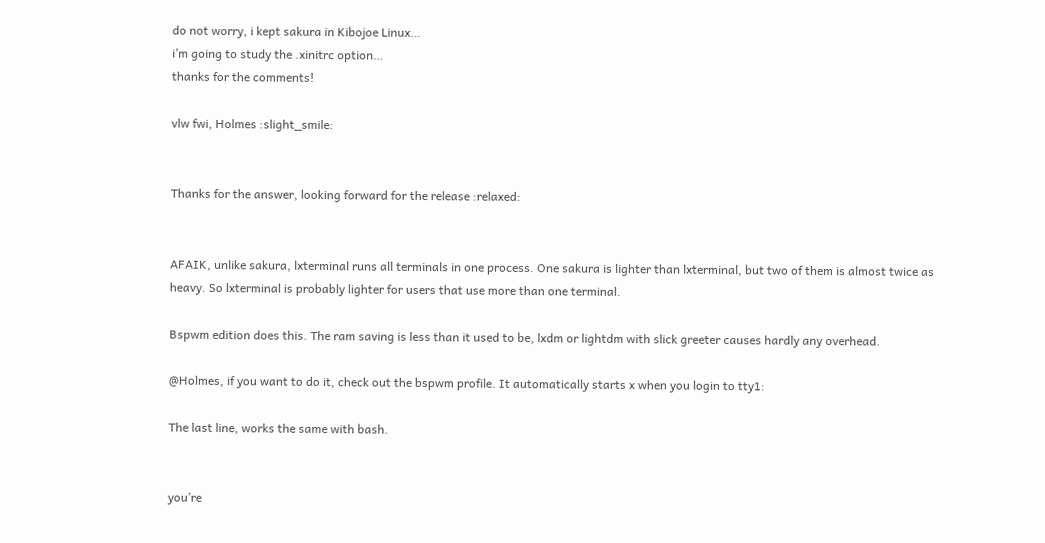do not worry, i kept sakura in Kibojoe Linux…
i’m going to study the .xinitrc option…
thanks for the comments!

vlw fwi, Holmes :slight_smile:


Thanks for the answer, looking forward for the release :relaxed:


AFAIK, unlike sakura, lxterminal runs all terminals in one process. One sakura is lighter than lxterminal, but two of them is almost twice as heavy. So lxterminal is probably lighter for users that use more than one terminal.

Bspwm edition does this. The ram saving is less than it used to be, lxdm or lightdm with slick greeter causes hardly any overhead.

@Holmes, if you want to do it, check out the bspwm profile. It automatically starts x when you login to tty1:

The last line, works the same with bash.


you’re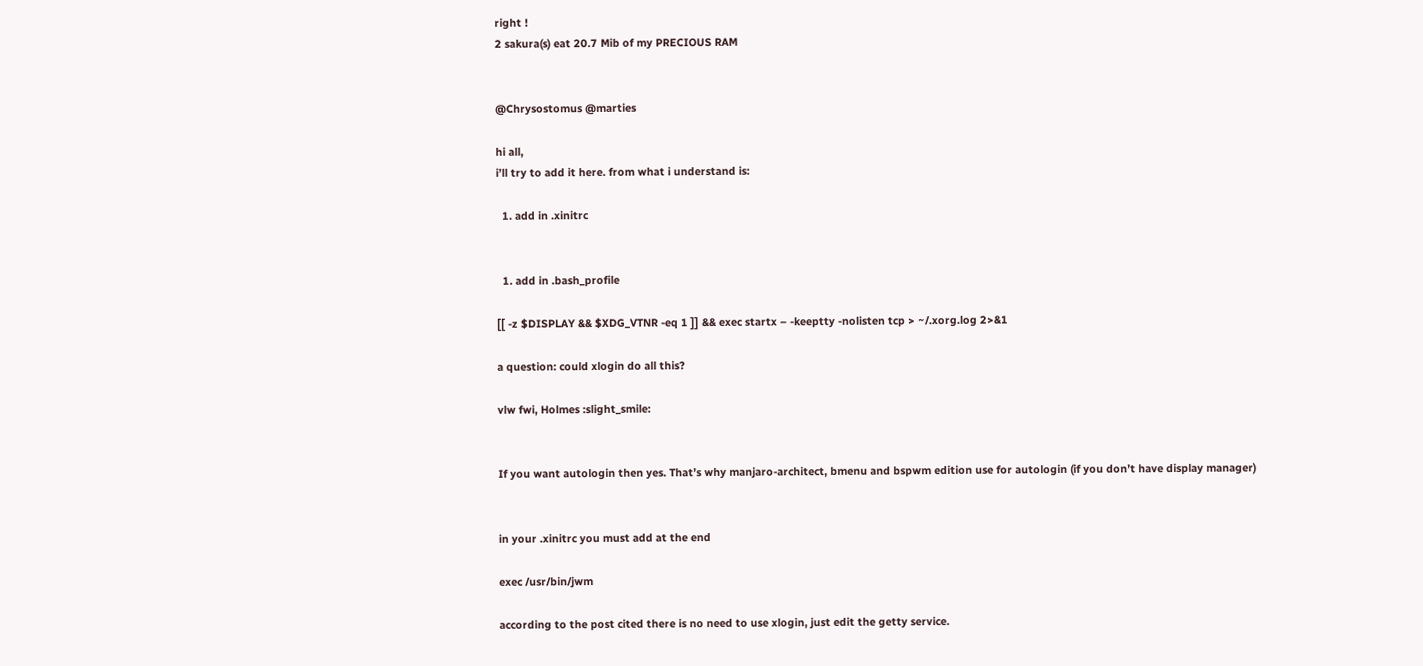right !
2 sakura(s) eat 20.7 Mib of my PRECIOUS RAM


@Chrysostomus @marties

hi all,
i’ll try to add it here. from what i understand is:

  1. add in .xinitrc


  1. add in .bash_profile

[[ -z $DISPLAY && $XDG_VTNR -eq 1 ]] && exec startx – -keeptty -nolisten tcp > ~/.xorg.log 2>&1

a question: could xlogin do all this?

vlw fwi, Holmes :slight_smile:


If you want autologin then yes. That’s why manjaro-architect, bmenu and bspwm edition use for autologin (if you don’t have display manager)


in your .xinitrc you must add at the end

exec /usr/bin/jwm

according to the post cited there is no need to use xlogin, just edit the getty service.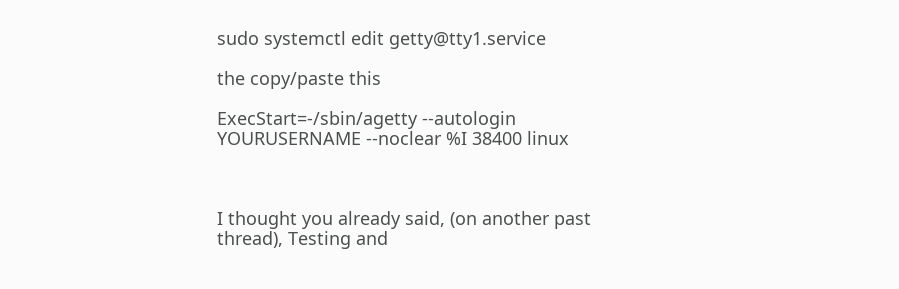sudo systemctl edit getty@tty1.service

the copy/paste this

ExecStart=-/sbin/agetty --autologin YOURUSERNAME --noclear %I 38400 linux



I thought you already said, (on another past thread), Testing and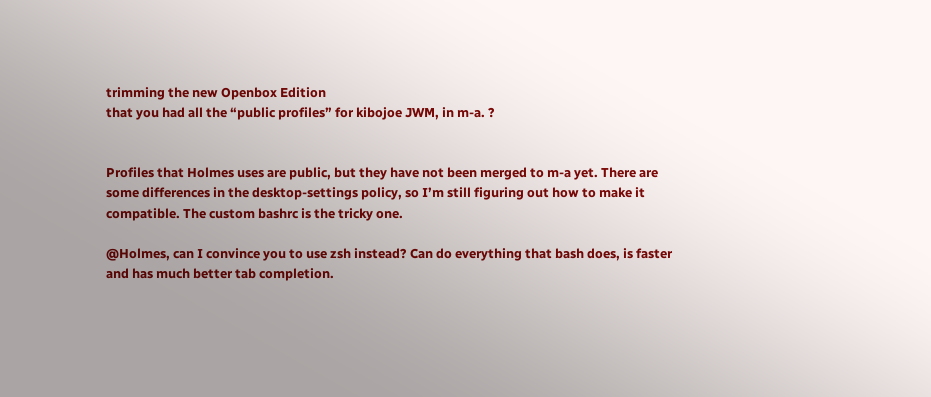trimming the new Openbox Edition
that you had all the “public profiles” for kibojoe JWM, in m-a. ?


Profiles that Holmes uses are public, but they have not been merged to m-a yet. There are some differences in the desktop-settings policy, so I’m still figuring out how to make it compatible. The custom bashrc is the tricky one.

@Holmes, can I convince you to use zsh instead? Can do everything that bash does, is faster and has much better tab completion.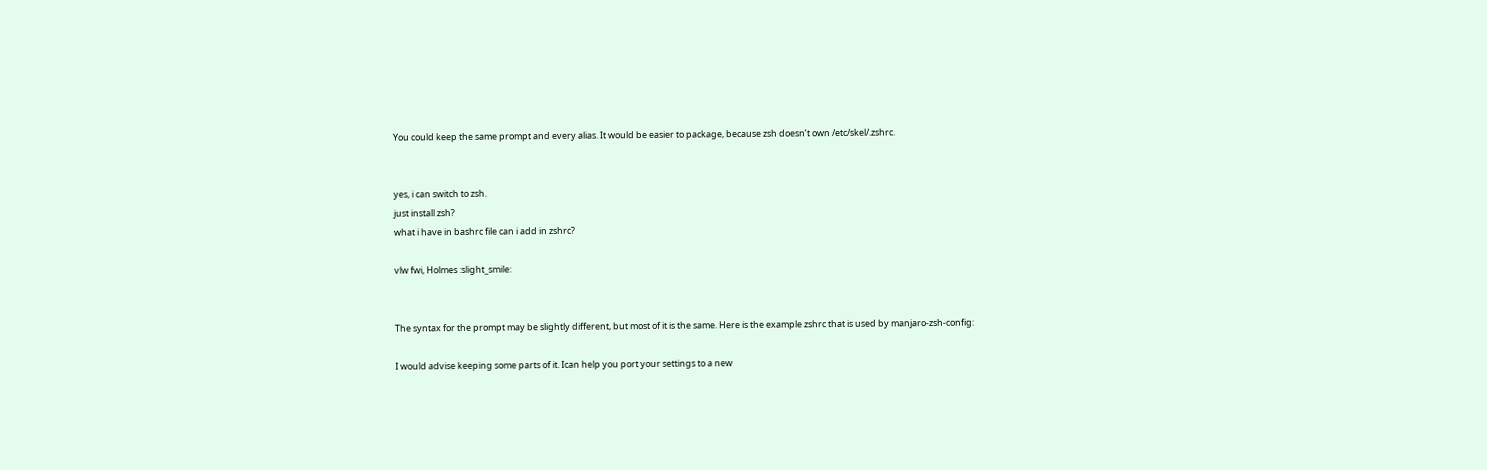You could keep the same prompt and every alias. It would be easier to package, because zsh doesn’t own /etc/skel/.zshrc.


yes, i can switch to zsh.
just install zsh?
what i have in bashrc file can i add in zshrc?

vlw fwi, Holmes :slight_smile:


The syntax for the prompt may be slightly different, but most of it is the same. Here is the example zshrc that is used by manjaro-zsh-config:

I would advise keeping some parts of it. Ican help you port your settings to a new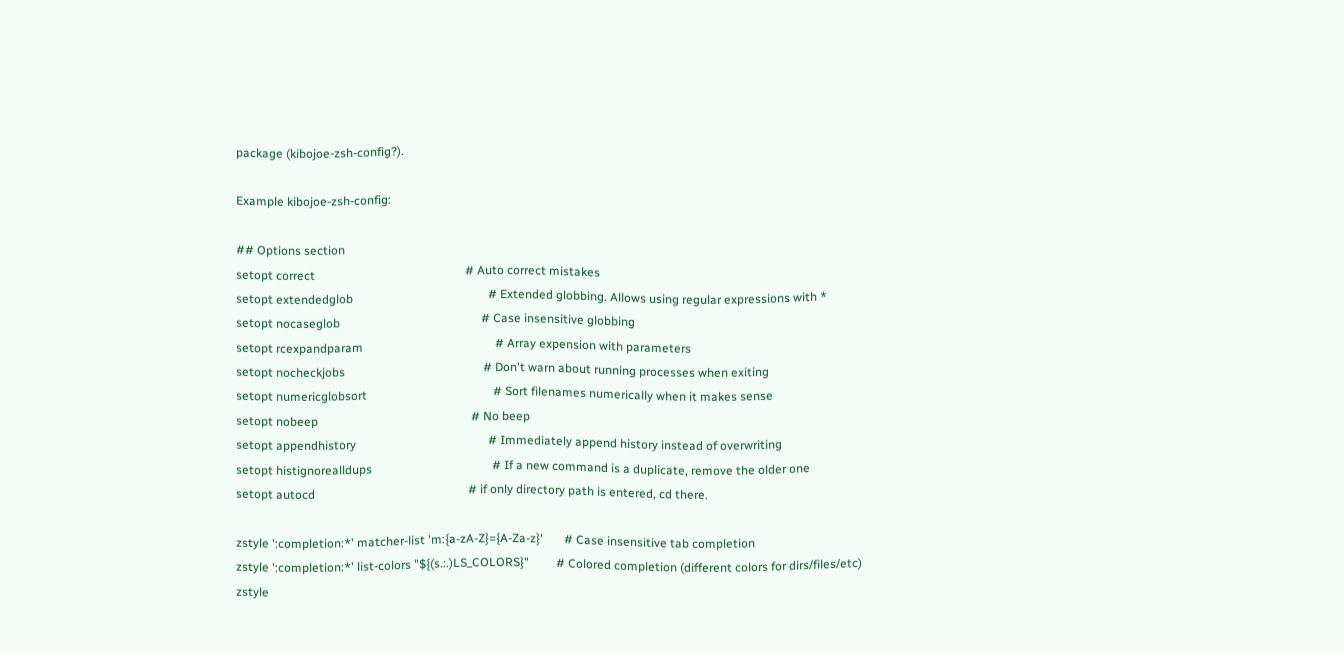package (kibojoe-zsh-config?).

Example kibojoe-zsh-config:

## Options section
setopt correct                                                  # Auto correct mistakes
setopt extendedglob                                             # Extended globbing. Allows using regular expressions with *
setopt nocaseglob                                               # Case insensitive globbing
setopt rcexpandparam                                            # Array expension with parameters
setopt nocheckjobs                                              # Don't warn about running processes when exiting
setopt numericglobsort                                          # Sort filenames numerically when it makes sense
setopt nobeep                                                   # No beep
setopt appendhistory                                            # Immediately append history instead of overwriting
setopt histignorealldups                                        # If a new command is a duplicate, remove the older one
setopt autocd                                                   # if only directory path is entered, cd there.

zstyle ':completion:*' matcher-list 'm:{a-zA-Z}={A-Za-z}'       # Case insensitive tab completion
zstyle ':completion:*' list-colors "${(s.:.)LS_COLORS}"         # Colored completion (different colors for dirs/files/etc)
zstyle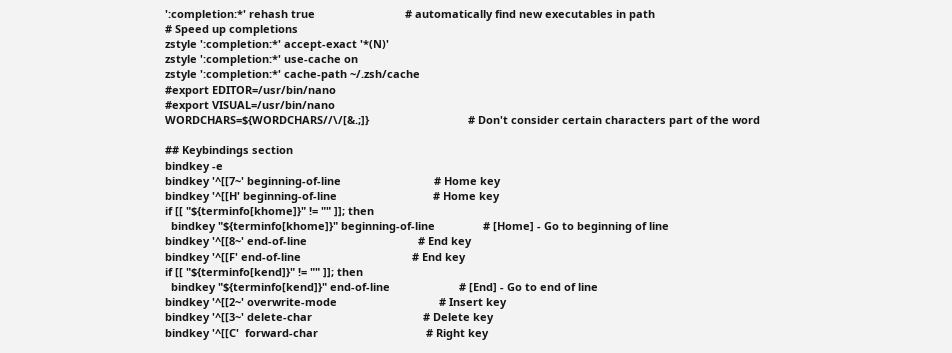':completion:*' rehash true                              # automatically find new executables in path
# Speed up completions
zstyle ':completion:*' accept-exact '*(N)'
zstyle ':completion:*' use-cache on
zstyle ':completion:*' cache-path ~/.zsh/cache
#export EDITOR=/usr/bin/nano
#export VISUAL=/usr/bin/nano
WORDCHARS=${WORDCHARS//\/[&.;]}                                 # Don't consider certain characters part of the word

## Keybindings section
bindkey -e
bindkey '^[[7~' beginning-of-line                               # Home key
bindkey '^[[H' beginning-of-line                                # Home key
if [[ "${terminfo[khome]}" != "" ]]; then
  bindkey "${terminfo[khome]}" beginning-of-line                # [Home] - Go to beginning of line
bindkey '^[[8~' end-of-line                                     # End key
bindkey '^[[F' end-of-line                                     # End key
if [[ "${terminfo[kend]}" != "" ]]; then
  bindkey "${terminfo[kend]}" end-of-line                       # [End] - Go to end of line
bindkey '^[[2~' overwrite-mode                                  # Insert key
bindkey '^[[3~' delete-char                                     # Delete key
bindkey '^[[C'  forward-char                                    # Right key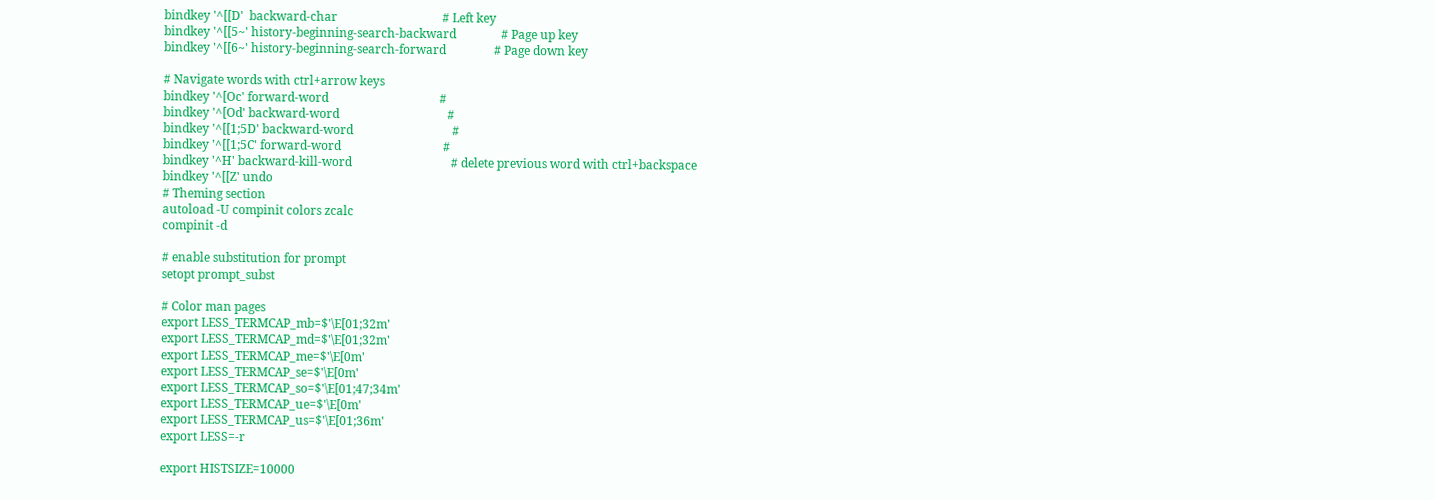bindkey '^[[D'  backward-char                                   # Left key
bindkey '^[[5~' history-beginning-search-backward               # Page up key
bindkey '^[[6~' history-beginning-search-forward                # Page down key

# Navigate words with ctrl+arrow keys
bindkey '^[Oc' forward-word                                     #
bindkey '^[Od' backward-word                                    #
bindkey '^[[1;5D' backward-word                                 #
bindkey '^[[1;5C' forward-word                                  #
bindkey '^H' backward-kill-word                                 # delete previous word with ctrl+backspace
bindkey '^[[Z' undo
# Theming section
autoload -U compinit colors zcalc
compinit -d

# enable substitution for prompt
setopt prompt_subst

# Color man pages
export LESS_TERMCAP_mb=$'\E[01;32m'
export LESS_TERMCAP_md=$'\E[01;32m'
export LESS_TERMCAP_me=$'\E[0m'
export LESS_TERMCAP_se=$'\E[0m'
export LESS_TERMCAP_so=$'\E[01;47;34m'
export LESS_TERMCAP_ue=$'\E[0m'
export LESS_TERMCAP_us=$'\E[01;36m'
export LESS=-r

export HISTSIZE=10000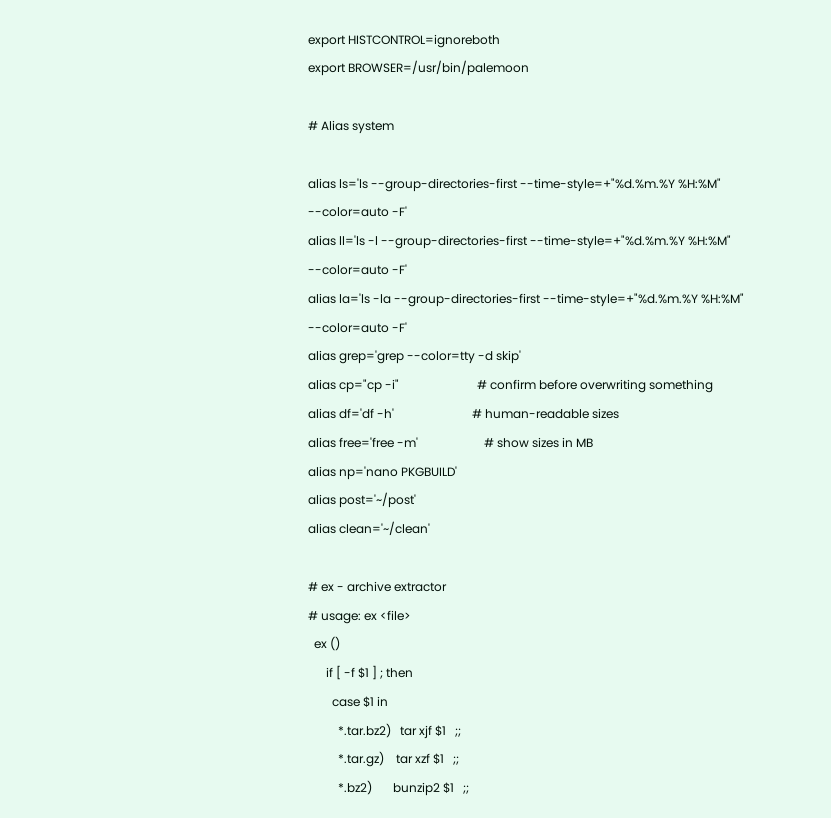export HISTCONTROL=ignoreboth
export BROWSER=/usr/bin/palemoon

# Alias system

alias ls='ls --group-directories-first --time-style=+"%d.%m.%Y %H:%M" --color=auto -F'
alias ll='ls -l --group-directories-first --time-style=+"%d.%m.%Y %H:%M" --color=auto -F'
alias la='ls -la --group-directories-first --time-style=+"%d.%m.%Y %H:%M" --color=auto -F'
alias grep='grep --color=tty -d skip'
alias cp="cp -i"                          # confirm before overwriting something
alias df='df -h'                          # human-readable sizes
alias free='free -m'                      # show sizes in MB
alias np='nano PKGBUILD'
alias post='~/post'
alias clean='~/clean'

# ex - archive extractor
# usage: ex <file>
  ex ()
      if [ -f $1 ] ; then
        case $1 in
          *.tar.bz2)   tar xjf $1   ;;
          *.tar.gz)    tar xzf $1   ;;
          *.bz2)       bunzip2 $1   ;;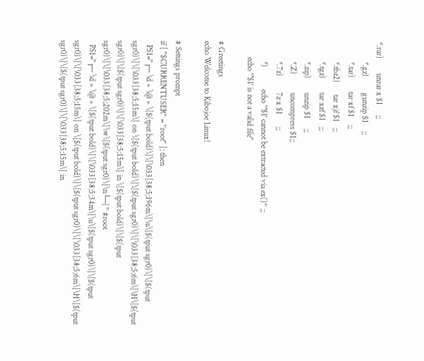*.rar)       unrar x $1     ;;
          *.gz)        gunzip $1    ;;
          *.tar)       tar xf $1    ;;
          *.tbz2)      tar xjf $1   ;;
          *.tgz)       tar xzf $1   ;;
          *.zip)       unzip $1     ;;
          *.Z)         uncompress $1;;
          *.7z)        7z x $1      ;;
          *)           echo "'$1' cannot be extracted via ex()" ;;
        echo "'$1' is not a valid file"

# Greetings
echo Welcome to Kibojoe Linux!

# Settings prompt
if [ "$CURRENTUSER" = "root" ]; then
  PS1="┌─ \d » \@ » \[$(tput bold)\]\[\033[38;5;196m\]\u\[$(tput sgr0)\]\[$(tput sgr0)\]\[\033[38;5;15m\] on \[$(tput bold)\]\[$(tput sgr0)\]\[\033[38;5;6m\]\H\[$(tput sgr0)\]\[$(tput sgr0)\]\[\033[38;5;15m\] in \[$(tput bold)\]\[$(tput sgr0)\]\[\033[38;5;202m\]\w\[$(tput sgr0)\]\n└─| " #root
  PS1="┌─ \d » \@ » \[$(tput bold)\]\[\033[38;5;34m\]\u\[$(tput sgr0)\]\[$(tput sgr0)\]\[\033[38;5;15m\] on \[$(tput bold)\]\[$(tput sgr0)\]\[\033[38;5;6m\]\H\[$(tput sgr0)\]\[$(tput sgr0)\]\[\033[38;5;15m\] in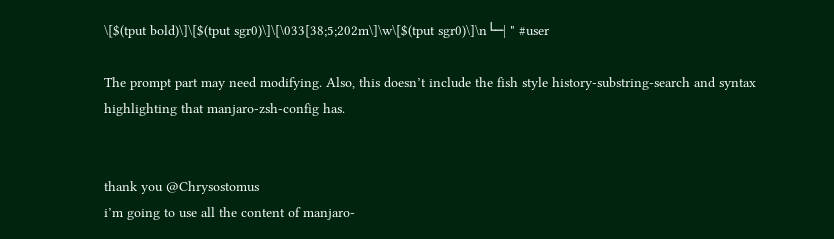\[$(tput bold)\]\[$(tput sgr0)\]\[\033[38;5;202m\]\w\[$(tput sgr0)\]\n└─| " #user

The prompt part may need modifying. Also, this doesn’t include the fish style history-substring-search and syntax highlighting that manjaro-zsh-config has.


thank you @Chrysostomus
i’m going to use all the content of manjaro-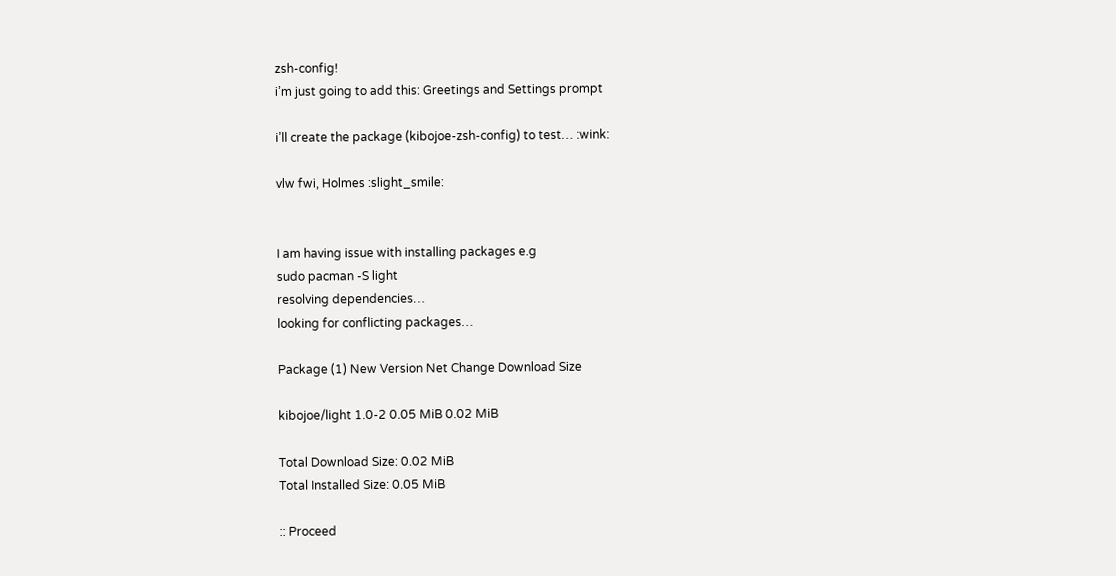zsh-config!
i’m just going to add this: Greetings and Settings prompt

i’ll create the package (kibojoe-zsh-config) to test… :wink:

vlw fwi, Holmes :slight_smile:


I am having issue with installing packages e.g
sudo pacman -S light
resolving dependencies…
looking for conflicting packages…

Package (1) New Version Net Change Download Size

kibojoe/light 1.0-2 0.05 MiB 0.02 MiB

Total Download Size: 0.02 MiB
Total Installed Size: 0.05 MiB

:: Proceed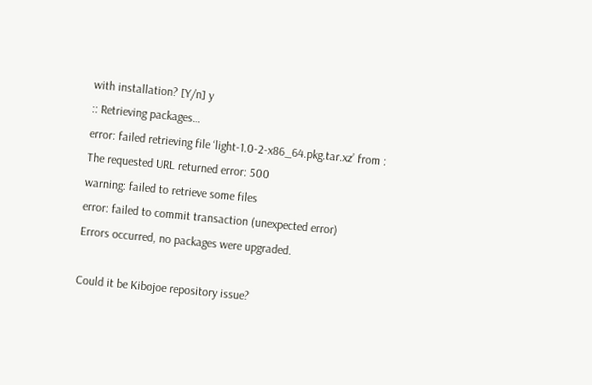with installation? [Y/n] y
:: Retrieving packages…
error: failed retrieving file ‘light-1.0-2-x86_64.pkg.tar.xz’ from : The requested URL returned error: 500
warning: failed to retrieve some files
error: failed to commit transaction (unexpected error)
Errors occurred, no packages were upgraded.

Could it be Kibojoe repository issue?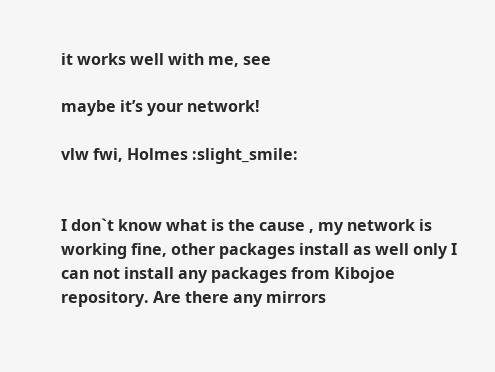it works well with me, see

maybe it’s your network!

vlw fwi, Holmes :slight_smile:


I don`t know what is the cause , my network is working fine, other packages install as well only I can not install any packages from Kibojoe repository. Are there any mirrors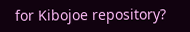for Kibojoe repository?